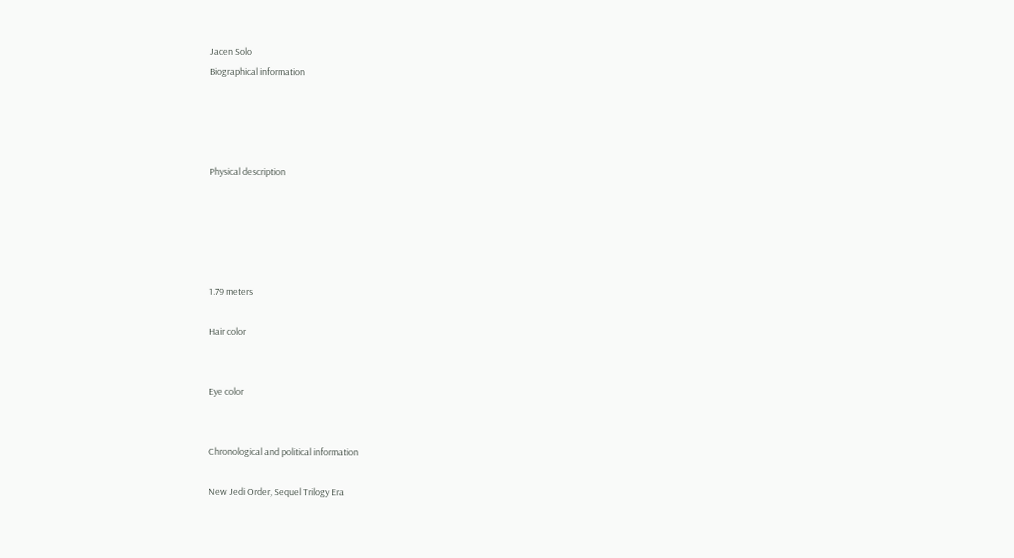Jacen Solo
Biographical information




Physical description





1.79 meters

Hair color


Eye color


Chronological and political information

New Jedi Order, Sequel Trilogy Era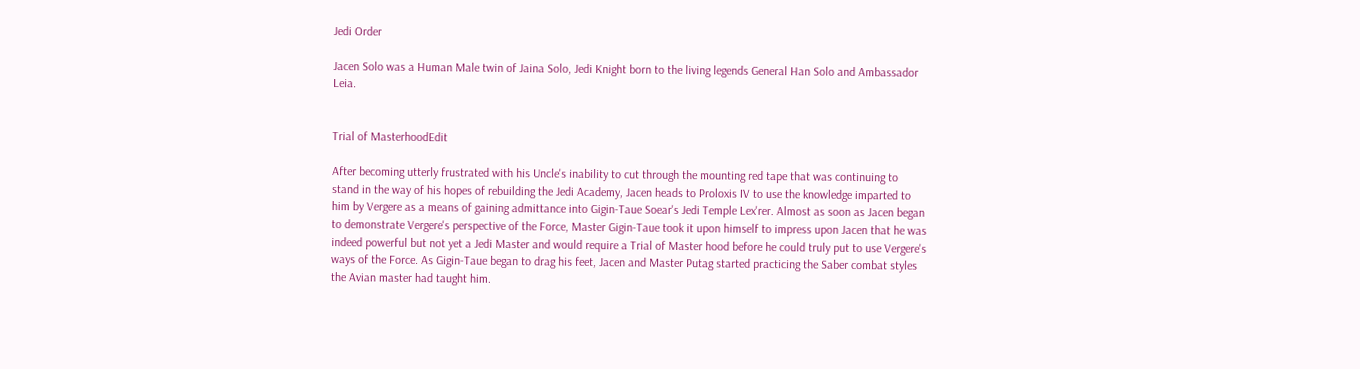Jedi Order

Jacen Solo was a Human Male twin of Jaina Solo, Jedi Knight born to the living legends General Han Solo and Ambassador Leia.


Trial of MasterhoodEdit

After becoming utterly frustrated with his Uncle's inability to cut through the mounting red tape that was continuing to stand in the way of his hopes of rebuilding the Jedi Academy, Jacen heads to Proloxis IV to use the knowledge imparted to him by Vergere as a means of gaining admittance into Gigin-Taue Soear's Jedi Temple Lex'rer. Almost as soon as Jacen began to demonstrate Vergere's perspective of the Force, Master Gigin-Taue took it upon himself to impress upon Jacen that he was indeed powerful but not yet a Jedi Master and would require a Trial of Master hood before he could truly put to use Vergere's ways of the Force. As Gigin-Taue began to drag his feet, Jacen and Master Putag started practicing the Saber combat styles the Avian master had taught him.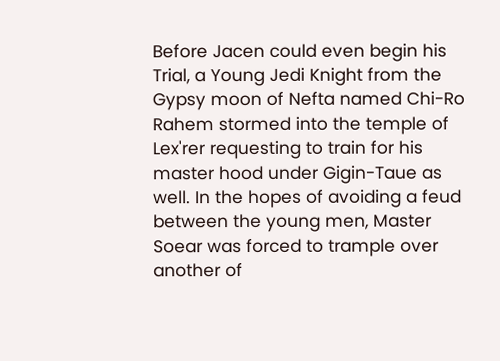Before Jacen could even begin his Trial, a Young Jedi Knight from the Gypsy moon of Nefta named Chi-Ro Rahem stormed into the temple of Lex'rer requesting to train for his master hood under Gigin-Taue as well. In the hopes of avoiding a feud between the young men, Master Soear was forced to trample over another of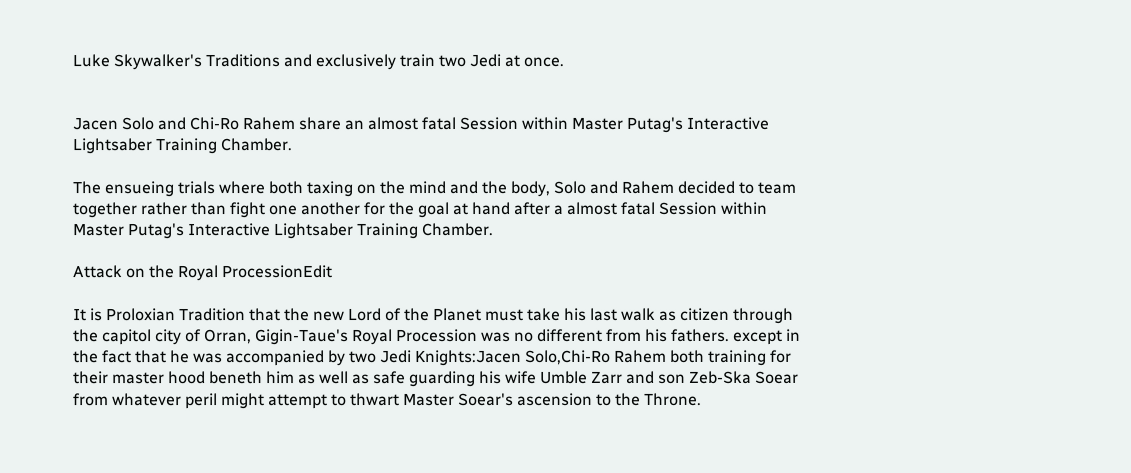Luke Skywalker's Traditions and exclusively train two Jedi at once.


Jacen Solo and Chi-Ro Rahem share an almost fatal Session within Master Putag's Interactive Lightsaber Training Chamber.

The ensueing trials where both taxing on the mind and the body, Solo and Rahem decided to team together rather than fight one another for the goal at hand after a almost fatal Session within Master Putag's Interactive Lightsaber Training Chamber.

Attack on the Royal ProcessionEdit

It is Proloxian Tradition that the new Lord of the Planet must take his last walk as citizen through the capitol city of Orran, Gigin-Taue's Royal Procession was no different from his fathers. except in the fact that he was accompanied by two Jedi Knights:Jacen Solo,Chi-Ro Rahem both training for their master hood beneth him as well as safe guarding his wife Umble Zarr and son Zeb-Ska Soear from whatever peril might attempt to thwart Master Soear's ascension to the Throne.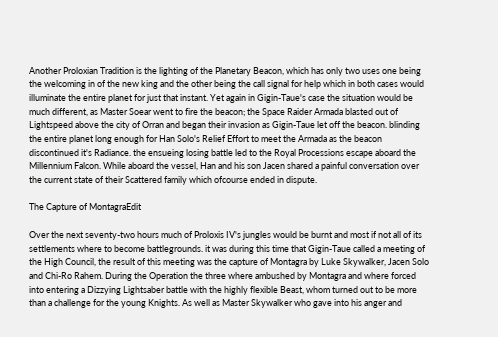Another Proloxian Tradition is the lighting of the Planetary Beacon, which has only two uses one being the welcoming in of the new king and the other being the call signal for help which in both cases would illuminate the entire planet for just that instant. Yet again in Gigin-Taue's case the situation would be much different, as Master Soear went to fire the beacon; the Space Raider Armada blasted out of Lightspeed above the city of Orran and began their invasion as Gigin-Taue let off the beacon. blinding the entire planet long enough for Han Solo's Relief Effort to meet the Armada as the beacon discontinued it's Radiance. the ensueing losing battle led to the Royal Processions escape aboard the Millennium Falcon. While aboard the vessel, Han and his son Jacen shared a painful conversation over the current state of their Scattered family which ofcourse ended in dispute.

The Capture of MontagraEdit

Over the next seventy-two hours much of Proloxis IV's jungles would be burnt and most if not all of its settlements where to become battlegrounds. it was during this time that Gigin-Taue called a meeting of the High Council, the result of this meeting was the capture of Montagra by Luke Skywalker, Jacen Solo and Chi-Ro Rahem. During the Operation the three where ambushed by Montagra and where forced into entering a Dizzying Lightsaber battle with the highly flexible Beast, whom turned out to be more than a challenge for the young Knights. As well as Master Skywalker who gave into his anger and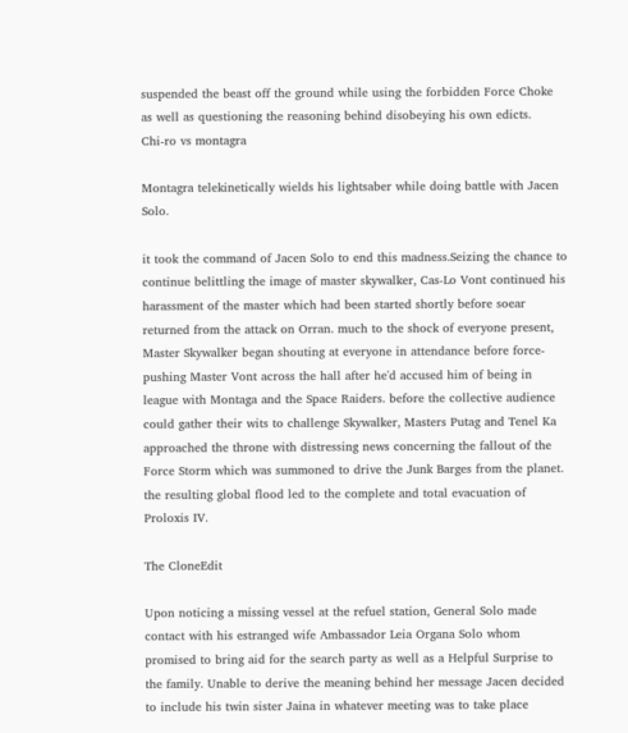suspended the beast off the ground while using the forbidden Force Choke as well as questioning the reasoning behind disobeying his own edicts.
Chi-ro vs montagra

Montagra telekinetically wields his lightsaber while doing battle with Jacen Solo.

it took the command of Jacen Solo to end this madness.Seizing the chance to continue belittling the image of master skywalker, Cas-Lo Vont continued his harassment of the master which had been started shortly before soear returned from the attack on Orran. much to the shock of everyone present, Master Skywalker began shouting at everyone in attendance before force-pushing Master Vont across the hall after he'd accused him of being in league with Montaga and the Space Raiders. before the collective audience could gather their wits to challenge Skywalker, Masters Putag and Tenel Ka approached the throne with distressing news concerning the fallout of the Force Storm which was summoned to drive the Junk Barges from the planet. the resulting global flood led to the complete and total evacuation of Proloxis IV.

The CloneEdit

Upon noticing a missing vessel at the refuel station, General Solo made contact with his estranged wife Ambassador Leia Organa Solo whom promised to bring aid for the search party as well as a Helpful Surprise to the family. Unable to derive the meaning behind her message Jacen decided to include his twin sister Jaina in whatever meeting was to take place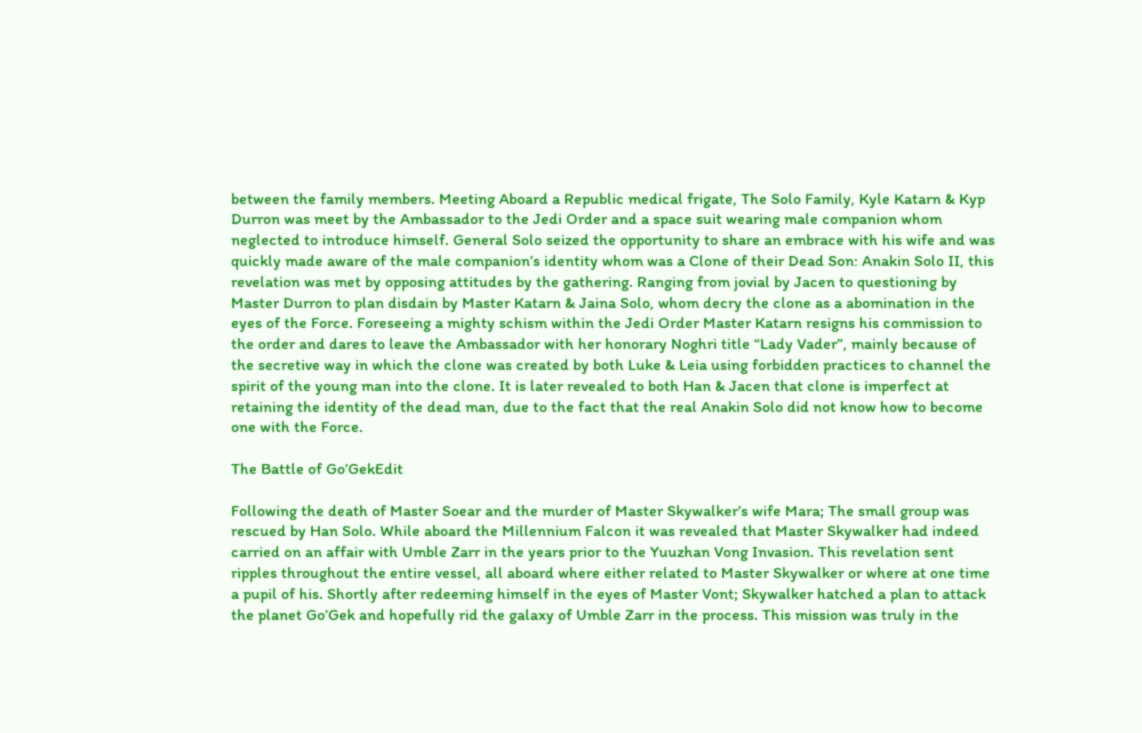between the family members. Meeting Aboard a Republic medical frigate, The Solo Family, Kyle Katarn & Kyp Durron was meet by the Ambassador to the Jedi Order and a space suit wearing male companion whom neglected to introduce himself. General Solo seized the opportunity to share an embrace with his wife and was quickly made aware of the male companion’s identity whom was a Clone of their Dead Son: Anakin Solo II, this revelation was met by opposing attitudes by the gathering. Ranging from jovial by Jacen to questioning by Master Durron to plan disdain by Master Katarn & Jaina Solo, whom decry the clone as a abomination in the eyes of the Force. Foreseeing a mighty schism within the Jedi Order Master Katarn resigns his commission to the order and dares to leave the Ambassador with her honorary Noghri title “Lady Vader”, mainly because of the secretive way in which the clone was created by both Luke & Leia using forbidden practices to channel the spirit of the young man into the clone. It is later revealed to both Han & Jacen that clone is imperfect at retaining the identity of the dead man, due to the fact that the real Anakin Solo did not know how to become one with the Force.

The Battle of Go’GekEdit

Following the death of Master Soear and the murder of Master Skywalker’s wife Mara; The small group was rescued by Han Solo. While aboard the Millennium Falcon it was revealed that Master Skywalker had indeed carried on an affair with Umble Zarr in the years prior to the Yuuzhan Vong Invasion. This revelation sent ripples throughout the entire vessel, all aboard where either related to Master Skywalker or where at one time a pupil of his. Shortly after redeeming himself in the eyes of Master Vont; Skywalker hatched a plan to attack the planet Go’Gek and hopefully rid the galaxy of Umble Zarr in the process. This mission was truly in the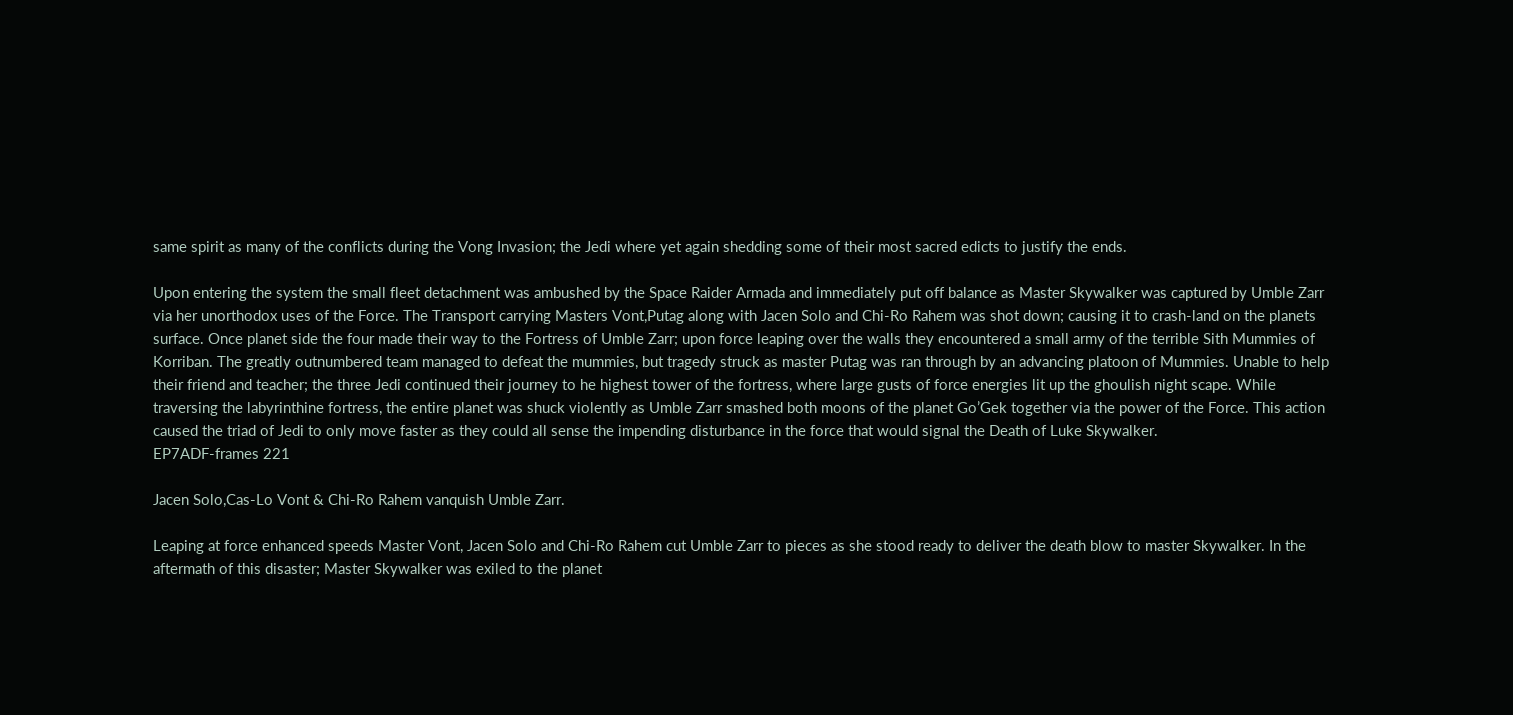same spirit as many of the conflicts during the Vong Invasion; the Jedi where yet again shedding some of their most sacred edicts to justify the ends.

Upon entering the system the small fleet detachment was ambushed by the Space Raider Armada and immediately put off balance as Master Skywalker was captured by Umble Zarr via her unorthodox uses of the Force. The Transport carrying Masters Vont,Putag along with Jacen Solo and Chi-Ro Rahem was shot down; causing it to crash-land on the planets surface. Once planet side the four made their way to the Fortress of Umble Zarr; upon force leaping over the walls they encountered a small army of the terrible Sith Mummies of Korriban. The greatly outnumbered team managed to defeat the mummies, but tragedy struck as master Putag was ran through by an advancing platoon of Mummies. Unable to help their friend and teacher; the three Jedi continued their journey to he highest tower of the fortress, where large gusts of force energies lit up the ghoulish night scape. While traversing the labyrinthine fortress, the entire planet was shuck violently as Umble Zarr smashed both moons of the planet Go’Gek together via the power of the Force. This action caused the triad of Jedi to only move faster as they could all sense the impending disturbance in the force that would signal the Death of Luke Skywalker.
EP7ADF-frames 221

Jacen Solo,Cas-Lo Vont & Chi-Ro Rahem vanquish Umble Zarr.

Leaping at force enhanced speeds Master Vont, Jacen Solo and Chi-Ro Rahem cut Umble Zarr to pieces as she stood ready to deliver the death blow to master Skywalker. In the aftermath of this disaster; Master Skywalker was exiled to the planet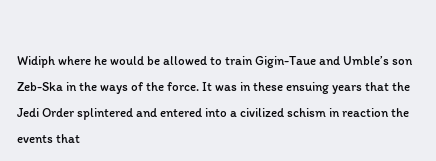Widiph where he would be allowed to train Gigin-Taue and Umble’s son Zeb-Ska in the ways of the force. It was in these ensuing years that the Jedi Order splintered and entered into a civilized schism in reaction the events that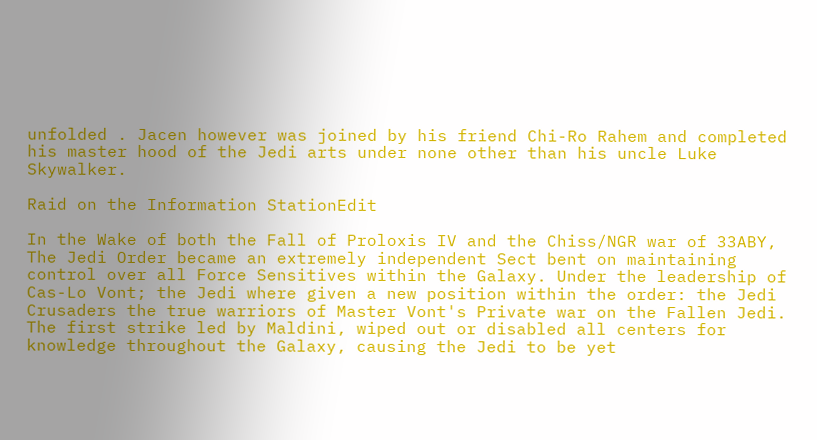unfolded . Jacen however was joined by his friend Chi-Ro Rahem and completed his master hood of the Jedi arts under none other than his uncle Luke Skywalker.

Raid on the Information StationEdit

In the Wake of both the Fall of Proloxis IV and the Chiss/NGR war of 33ABY, The Jedi Order became an extremely independent Sect bent on maintaining control over all Force Sensitives within the Galaxy. Under the leadership of Cas-Lo Vont; the Jedi where given a new position within the order: the Jedi Crusaders the true warriors of Master Vont's Private war on the Fallen Jedi. The first strike led by Maldini, wiped out or disabled all centers for knowledge throughout the Galaxy, causing the Jedi to be yet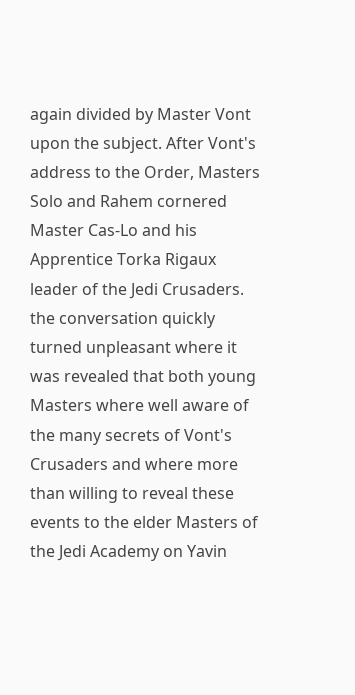again divided by Master Vont upon the subject. After Vont's address to the Order, Masters Solo and Rahem cornered Master Cas-Lo and his Apprentice Torka Rigaux leader of the Jedi Crusaders. the conversation quickly turned unpleasant where it was revealed that both young Masters where well aware of the many secrets of Vont's Crusaders and where more than willing to reveal these events to the elder Masters of the Jedi Academy on Yavin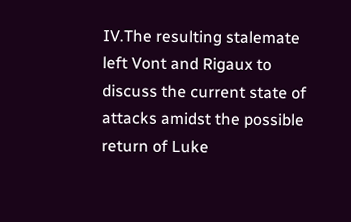IV.The resulting stalemate left Vont and Rigaux to discuss the current state of attacks amidst the possible return of Luke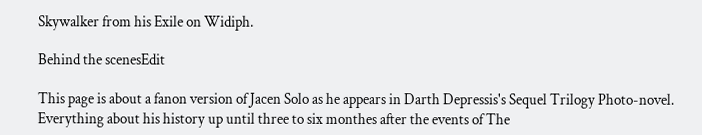Skywalker from his Exile on Widiph.

Behind the scenesEdit

This page is about a fanon version of Jacen Solo as he appears in Darth Depressis's Sequel Trilogy Photo-novel. Everything about his history up until three to six monthes after the events of The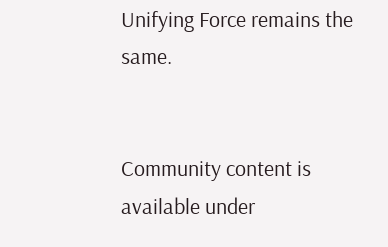Unifying Force remains the same.


Community content is available under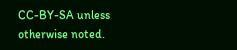CC-BY-SA unless otherwise noted.